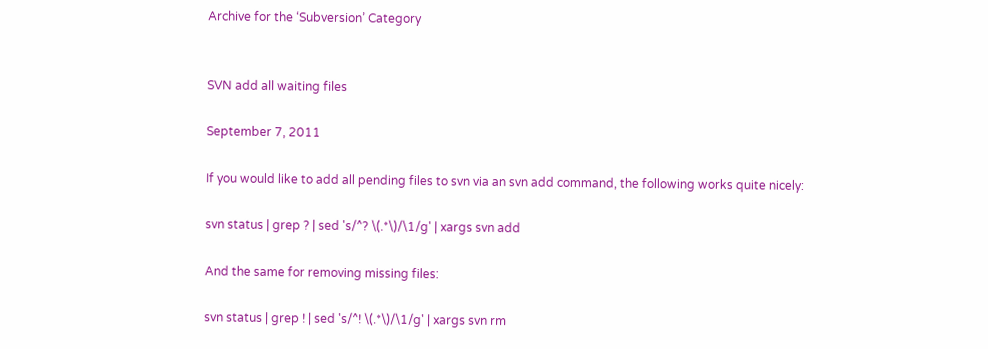Archive for the ‘Subversion’ Category


SVN add all waiting files

September 7, 2011

If you would like to add all pending files to svn via an svn add command, the following works quite nicely:

svn status | grep ? | sed 's/^? \(.*\)/\1/g' | xargs svn add

And the same for removing missing files:

svn status | grep ! | sed 's/^! \(.*\)/\1/g' | xargs svn rm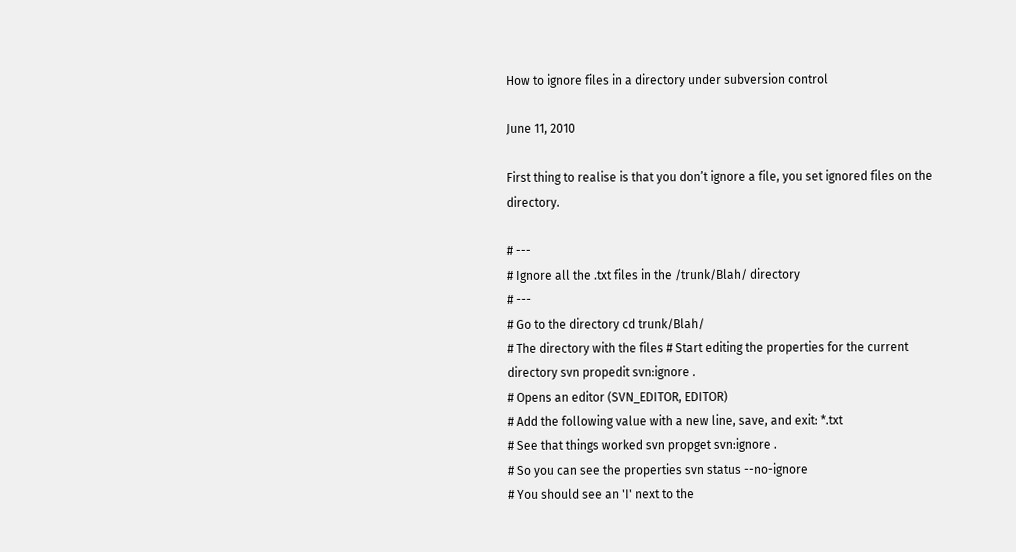How to ignore files in a directory under subversion control

June 11, 2010

First thing to realise is that you don’t ignore a file, you set ignored files on the directory.

# ---
# Ignore all the .txt files in the /trunk/Blah/ directory
# ---
# Go to the directory cd trunk/Blah/
# The directory with the files # Start editing the properties for the current directory svn propedit svn:ignore .
# Opens an editor (SVN_EDITOR, EDITOR)
# Add the following value with a new line, save, and exit: *.txt
# See that things worked svn propget svn:ignore .
# So you can see the properties svn status --no-ignore
# You should see an 'I' next to the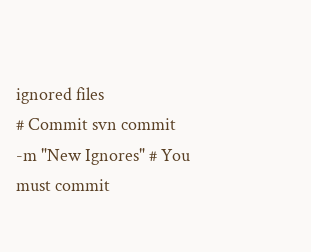ignored files
# Commit svn commit -m "New Ignores" # You must commit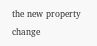the new property change